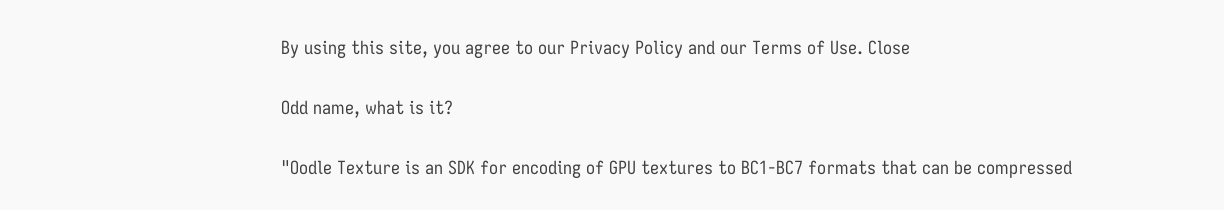By using this site, you agree to our Privacy Policy and our Terms of Use. Close

Odd name, what is it?

"Oodle Texture is an SDK for encoding of GPU textures to BC1-BC7 formats that can be compressed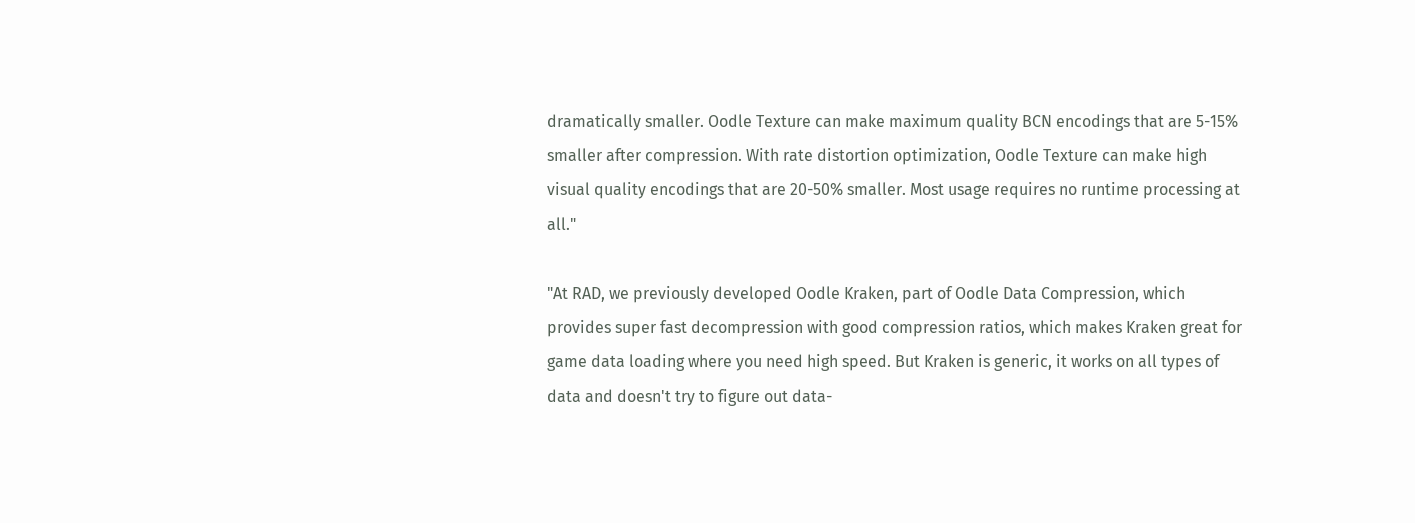dramatically smaller. Oodle Texture can make maximum quality BCN encodings that are 5-15% smaller after compression. With rate distortion optimization, Oodle Texture can make high visual quality encodings that are 20-50% smaller. Most usage requires no runtime processing at all."

"At RAD, we previously developed Oodle Kraken, part of Oodle Data Compression, which provides super fast decompression with good compression ratios, which makes Kraken great for game data loading where you need high speed. But Kraken is generic, it works on all types of data and doesn't try to figure out data-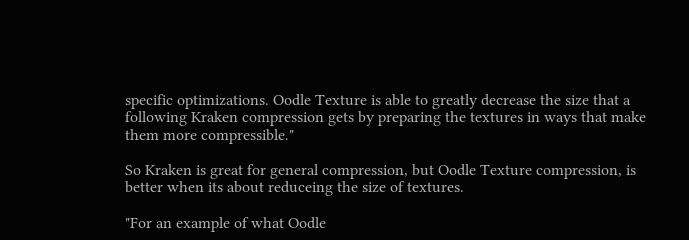specific optimizations. Oodle Texture is able to greatly decrease the size that a following Kraken compression gets by preparing the textures in ways that make them more compressible."

So Kraken is great for general compression, but Oodle Texture compression, is better when its about reduceing the size of textures.

"For an example of what Oodle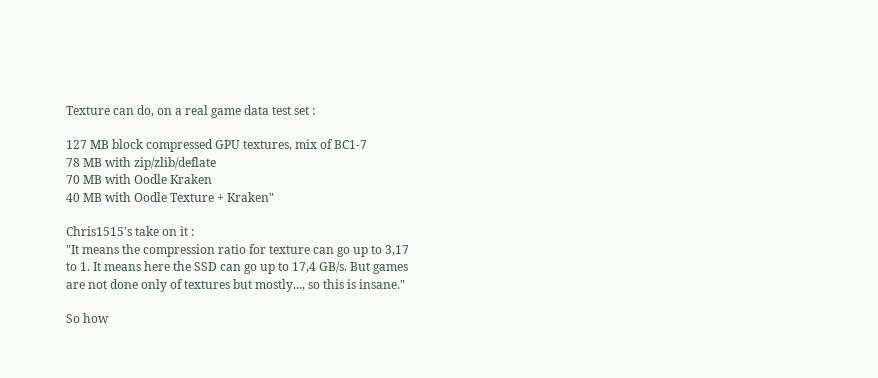Texture can do, on a real game data test set :

127 MB block compressed GPU textures, mix of BC1-7
78 MB with zip/zlib/deflate
70 MB with Oodle Kraken
40 MB with Oodle Texture + Kraken"

Chris1515's take on it :
"It means the compression ratio for texture can go up to 3,17 to 1. It means here the SSD can go up to 17,4 GB/s. But games are not done only of textures but mostly..., so this is insane."

So how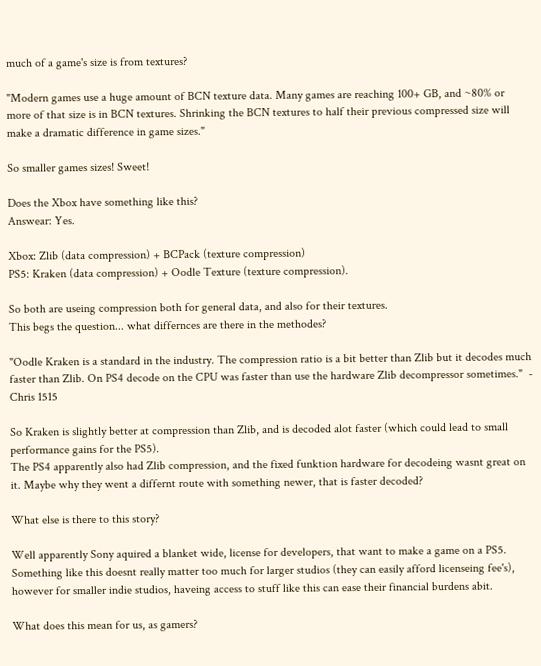much of a game's size is from textures?

"Modern games use a huge amount of BCN texture data. Many games are reaching 100+ GB, and ~80% or more of that size is in BCN textures. Shrinking the BCN textures to half their previous compressed size will make a dramatic difference in game sizes."

So smaller games sizes! Sweet!

Does the Xbox have something like this?
Answear: Yes.

Xbox: Zlib (data compression) + BCPack (texture compression)
PS5: Kraken (data compression) + Oodle Texture (texture compression).

So both are useing compression both for general data, and also for their textures.
This begs the question... what differnces are there in the methodes?

"Oodle Kraken is a standard in the industry. The compression ratio is a bit better than Zlib but it decodes much faster than Zlib. On PS4 decode on the CPU was faster than use the hardware Zlib decompressor sometimes."  - Chris 1515

So Kraken is slightly better at compression than Zlib, and is decoded alot faster (which could lead to small performance gains for the PS5).
The PS4 apparently also had Zlib compression, and the fixed funktion hardware for decodeing wasnt great on it. Maybe why they went a differnt route with something newer, that is faster decoded?

What else is there to this story?

Well apparently Sony aquired a blanket wide, license for developers, that want to make a game on a PS5.
Something like this doesnt really matter too much for larger studios (they can easily afford licenseing fee's), however for smaller indie studios, haveing access to stuff like this can ease their financial burdens abit.

What does this mean for us, as gamers?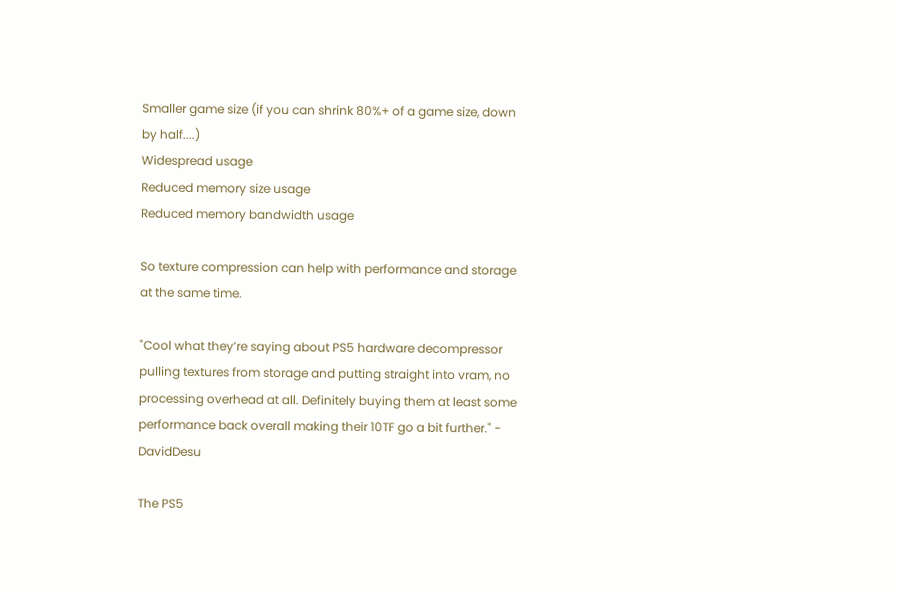Smaller game size (if you can shrink 80%+ of a game size, down by half....)
Widespread usage
Reduced memory size usage
Reduced memory bandwidth usage

So texture compression can help with performance and storage at the same time.

"Cool what they’re saying about PS5 hardware decompressor pulling textures from storage and putting straight into vram, no processing overhead at all. Definitely buying them at least some performance back overall making their 10TF go a bit further." - DavidDesu

The PS5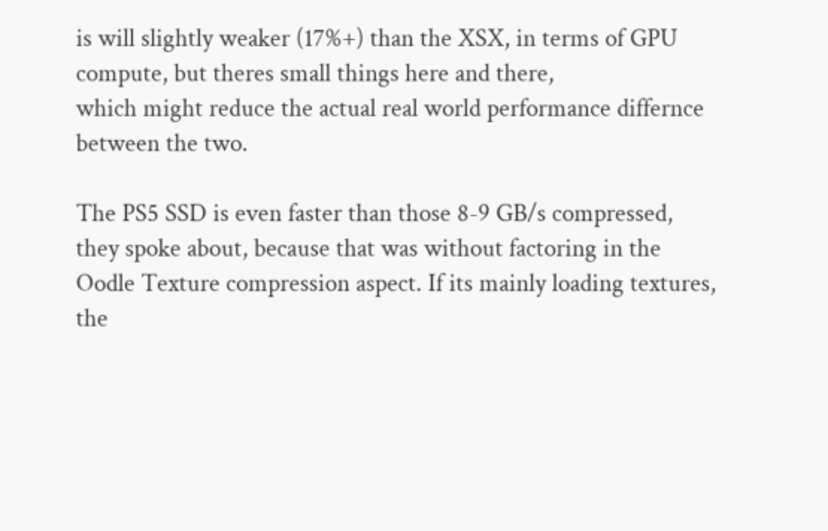is will slightly weaker (17%+) than the XSX, in terms of GPU compute, but theres small things here and there,
which might reduce the actual real world performance differnce between the two.

The PS5 SSD is even faster than those 8-9 GB/s compressed, they spoke about, because that was without factoring in the Oodle Texture compression aspect. If its mainly loading textures, the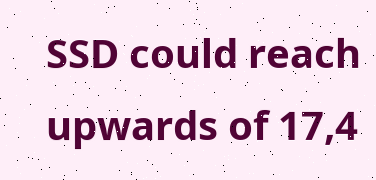SSD could reach upwards of 17,4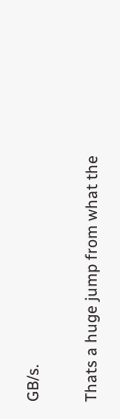GB/s.

Thats a huge jump from what the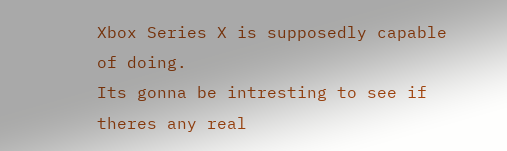Xbox Series X is supposedly capable of doing.
Its gonna be intresting to see if theres any real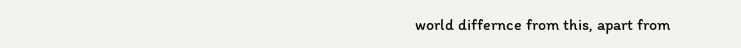world differnce from this, apart from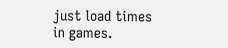just load times in games.